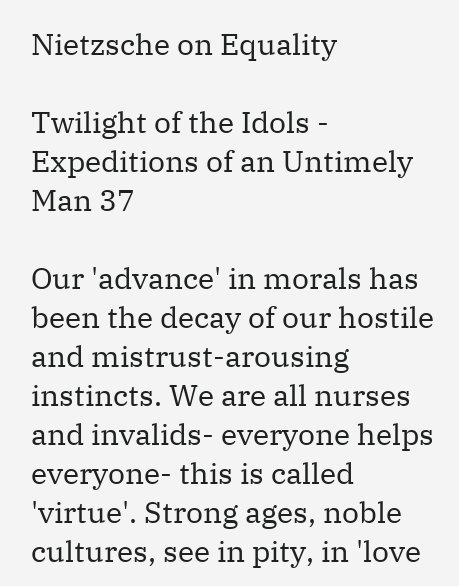Nietzsche on Equality

Twilight of the Idols - Expeditions of an Untimely Man 37

Our 'advance' in morals has been the decay of our hostile and mistrust-arousing instincts. We are all nurses and invalids- everyone helps everyone- this is called 'virtue'. Strong ages, noble cultures, see in pity, in 'love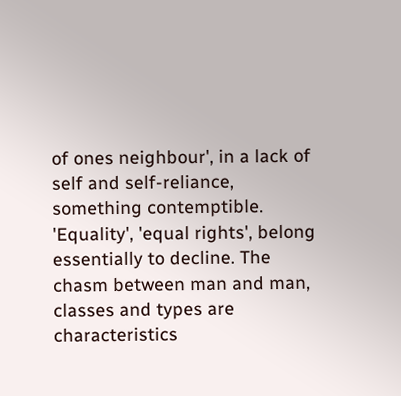of ones neighbour', in a lack of self and self-reliance, something contemptible. 'Equality', 'equal rights', belong essentially to decline. The chasm between man and man, classes and types are characteristics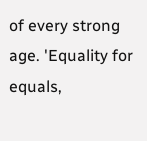of every strong age. 'Equality for equals,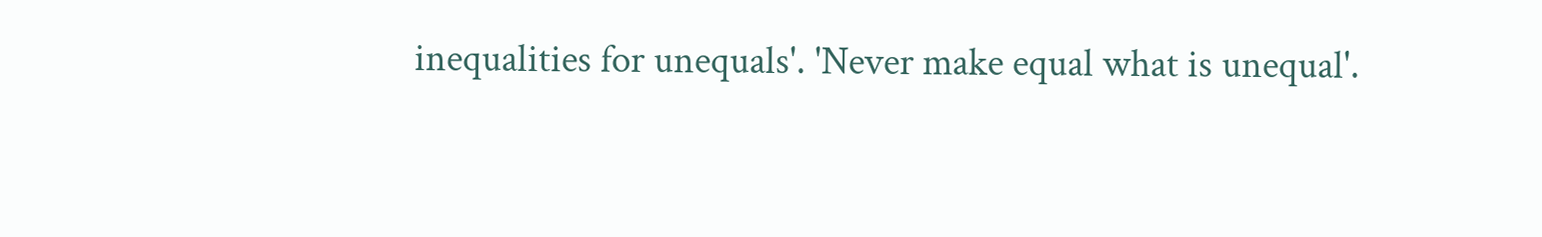inequalities for unequals'. 'Never make equal what is unequal'.